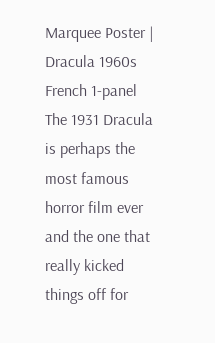Marquee Poster | Dracula 1960s French 1-panel
The 1931 Dracula is perhaps the most famous horror film ever and the one that really kicked things off for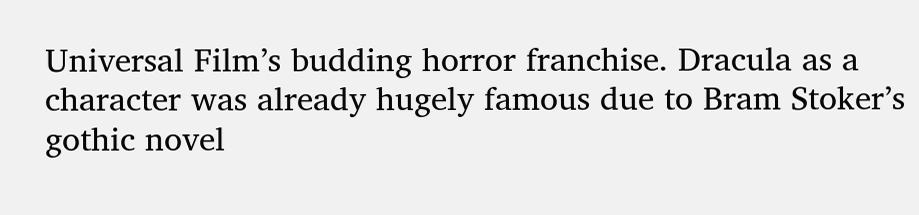Universal Film’s budding horror franchise. Dracula as a character was already hugely famous due to Bram Stoker’s gothic novel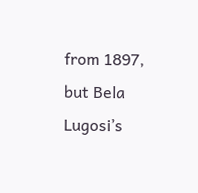from 1897, but Bela Lugosi’s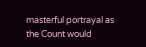masterful portrayal as the Count would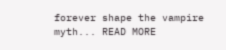forever shape the vampire myth... READ MORE